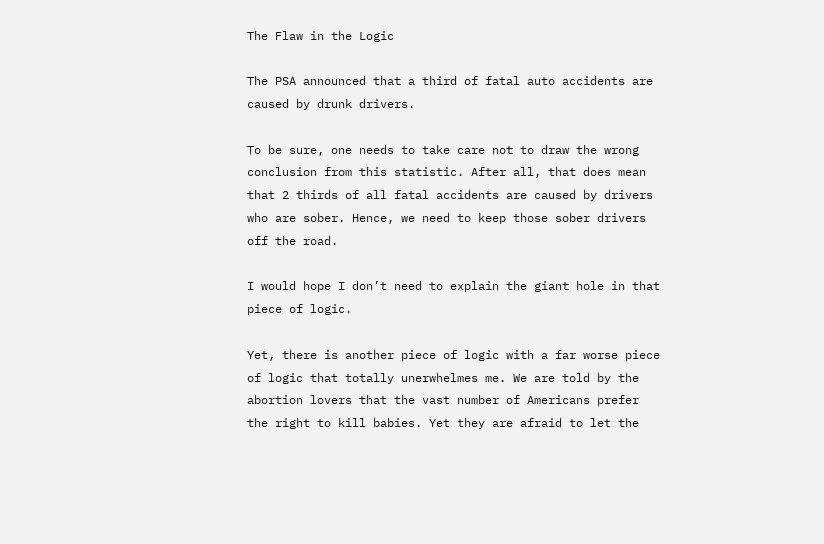The Flaw in the Logic

The PSA announced that a third of fatal auto accidents are caused by drunk drivers.

To be sure, one needs to take care not to draw the wrong conclusion from this statistic. After all, that does mean that 2 thirds of all fatal accidents are caused by drivers who are sober. Hence, we need to keep those sober drivers off the road.

I would hope I don’t need to explain the giant hole in that piece of logic.

Yet, there is another piece of logic with a far worse piece of logic that totally unerwhelmes me. We are told by the abortion lovers that the vast number of Americans prefer the right to kill babies. Yet they are afraid to let the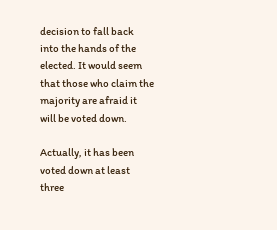decision to fall back into the hands of the elected. It would seem that those who claim the majority are afraid it will be voted down.

Actually, it has been voted down at least three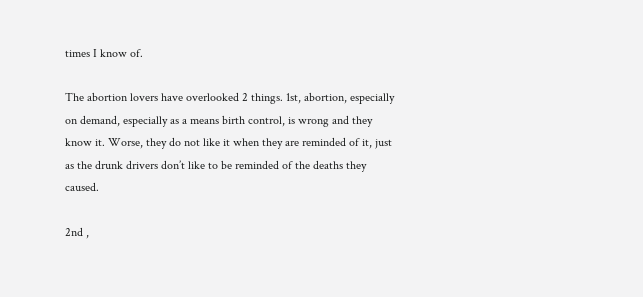times I know of.

The abortion lovers have overlooked 2 things. 1st, abortion, especially on demand, especially as a means birth control, is wrong and they know it. Worse, they do not like it when they are reminded of it, just as the drunk drivers don’t like to be reminded of the deaths they caused.

2nd ,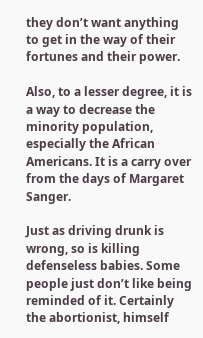they don’t want anything to get in the way of their fortunes and their power.

Also, to a lesser degree, it is a way to decrease the minority population, especially the African Americans. It is a carry over from the days of Margaret Sanger.

Just as driving drunk is wrong, so is killing defenseless babies. Some people just don’t like being reminded of it. Certainly the abortionist, himself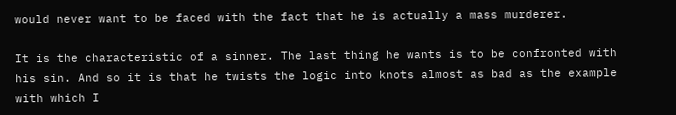would never want to be faced with the fact that he is actually a mass murderer.

It is the characteristic of a sinner. The last thing he wants is to be confronted with his sin. And so it is that he twists the logic into knots almost as bad as the example with which I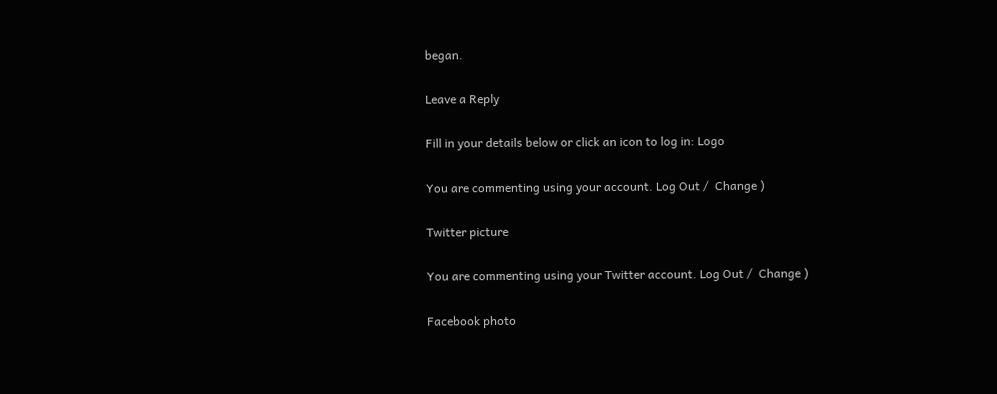began.

Leave a Reply

Fill in your details below or click an icon to log in: Logo

You are commenting using your account. Log Out /  Change )

Twitter picture

You are commenting using your Twitter account. Log Out /  Change )

Facebook photo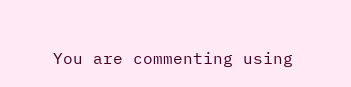You are commenting using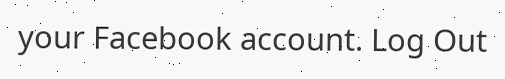your Facebook account. Log Out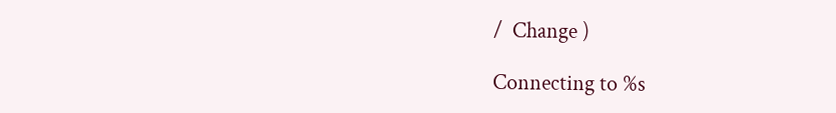/  Change )

Connecting to %s